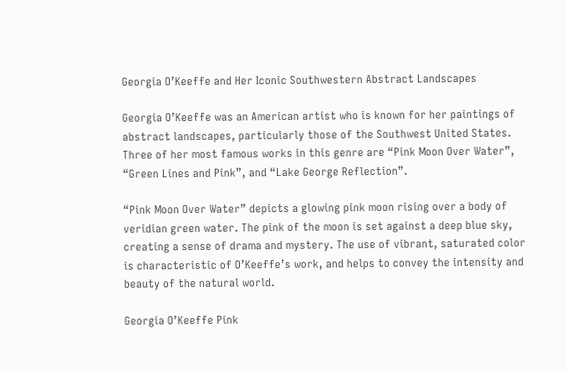Georgia O’Keeffe and Her Iconic Southwestern Abstract Landscapes

Georgia O’Keeffe was an American artist who is known for her paintings of abstract landscapes, particularly those of the Southwest United States. Three of her most famous works in this genre are “Pink Moon Over Water”, “Green Lines and Pink”, and “Lake George Reflection”.

“Pink Moon Over Water” depicts a glowing pink moon rising over a body of veridian green water. The pink of the moon is set against a deep blue sky, creating a sense of drama and mystery. The use of vibrant, saturated color is characteristic of O’Keeffe’s work, and helps to convey the intensity and beauty of the natural world.

Georgia O’Keeffe Pink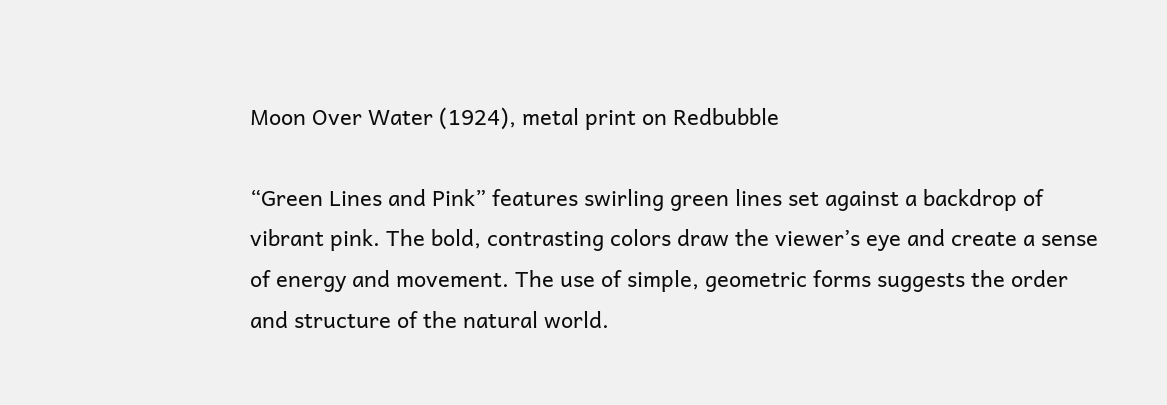Moon Over Water (1924), metal print on Redbubble

“Green Lines and Pink” features swirling green lines set against a backdrop of vibrant pink. The bold, contrasting colors draw the viewer’s eye and create a sense of energy and movement. The use of simple, geometric forms suggests the order and structure of the natural world.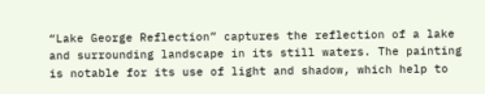“Lake George Reflection” captures the reflection of a lake and surrounding landscape in its still waters. The painting is notable for its use of light and shadow, which help to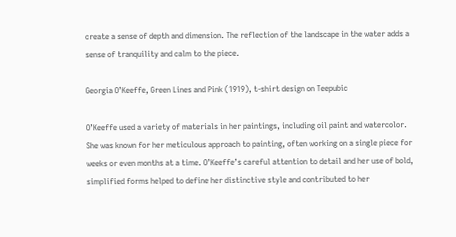create a sense of depth and dimension. The reflection of the landscape in the water adds a sense of tranquility and calm to the piece.

Georgia O’Keeffe, Green Lines and Pink (1919), t-shirt design on Teepubic

O’Keeffe used a variety of materials in her paintings, including oil paint and watercolor. She was known for her meticulous approach to painting, often working on a single piece for weeks or even months at a time. O’Keeffe’s careful attention to detail and her use of bold, simplified forms helped to define her distinctive style and contributed to her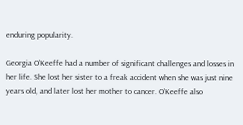enduring popularity.

Georgia O’Keeffe had a number of significant challenges and losses in her life. She lost her sister to a freak accident when she was just nine years old, and later lost her mother to cancer. O’Keeffe also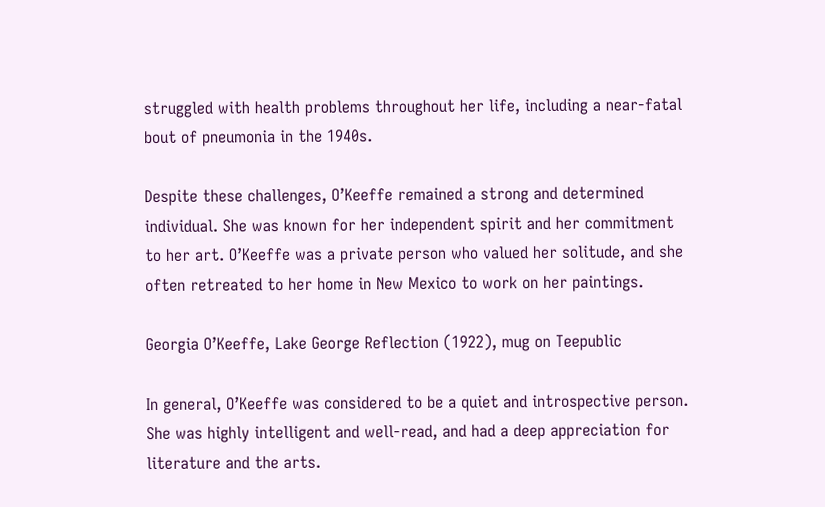struggled with health problems throughout her life, including a near-fatal bout of pneumonia in the 1940s.

Despite these challenges, O’Keeffe remained a strong and determined individual. She was known for her independent spirit and her commitment to her art. O’Keeffe was a private person who valued her solitude, and she often retreated to her home in New Mexico to work on her paintings.

Georgia O’Keeffe, Lake George Reflection (1922), mug on Teepublic

In general, O’Keeffe was considered to be a quiet and introspective person. She was highly intelligent and well-read, and had a deep appreciation for literature and the arts.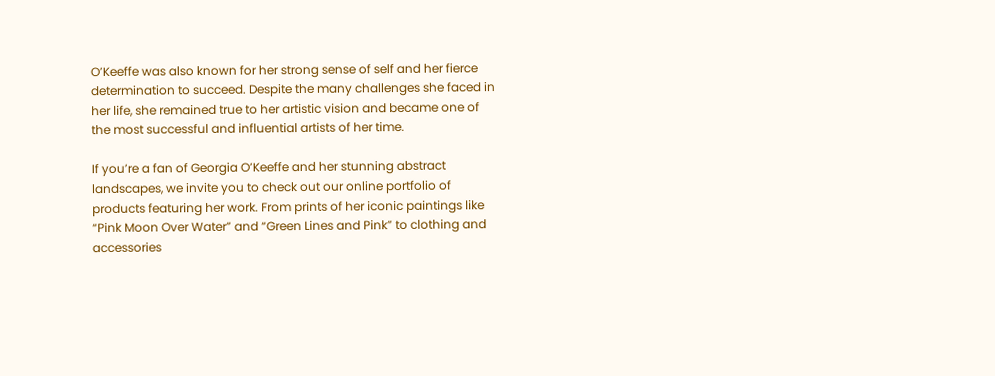O’Keeffe was also known for her strong sense of self and her fierce determination to succeed. Despite the many challenges she faced in her life, she remained true to her artistic vision and became one of the most successful and influential artists of her time.

If you’re a fan of Georgia O’Keeffe and her stunning abstract landscapes, we invite you to check out our online portfolio of products featuring her work. From prints of her iconic paintings like “Pink Moon Over Water” and “Green Lines and Pink” to clothing and accessories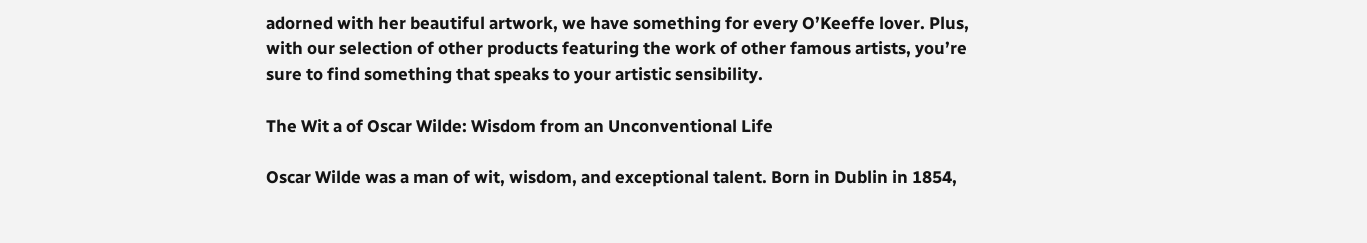adorned with her beautiful artwork, we have something for every O’Keeffe lover. Plus, with our selection of other products featuring the work of other famous artists, you’re sure to find something that speaks to your artistic sensibility.

The Wit a of Oscar Wilde: Wisdom from an Unconventional Life

Oscar Wilde was a man of wit, wisdom, and exceptional talent. Born in Dublin in 1854,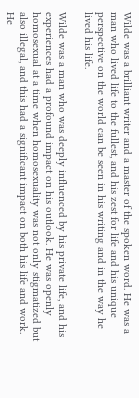Wilde was a brilliant writer and a master of the spoken word. He was a man who lived life to the fullest, and his zest for life and his unique perspective on the world can be seen in his writing and in the way he lived his life.

Wilde was a man who was deeply influenced by his private life, and his experiences had a profound impact on his outlook. He was openly homosexual at a time when homosexuality was not only stigmatized but also illegal, and this had a significant impact on both his life and work. He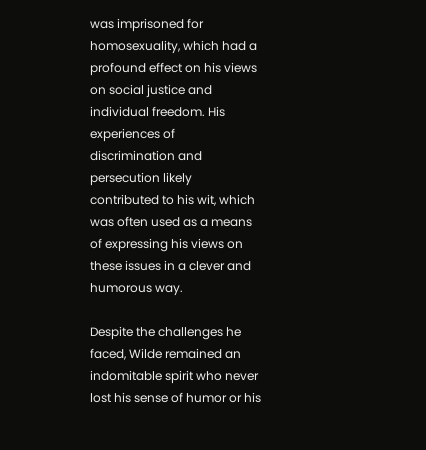was imprisoned for homosexuality, which had a profound effect on his views on social justice and individual freedom. His experiences of discrimination and persecution likely contributed to his wit, which was often used as a means of expressing his views on these issues in a clever and humorous way.

Despite the challenges he faced, Wilde remained an indomitable spirit who never lost his sense of humor or his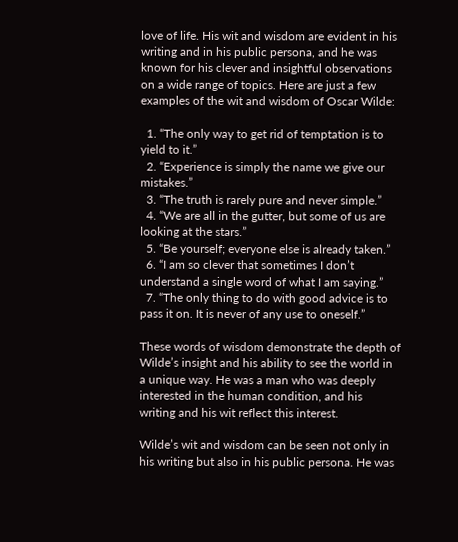love of life. His wit and wisdom are evident in his writing and in his public persona, and he was known for his clever and insightful observations on a wide range of topics. Here are just a few examples of the wit and wisdom of Oscar Wilde:

  1. “The only way to get rid of temptation is to yield to it.”
  2. “Experience is simply the name we give our mistakes.”
  3. “The truth is rarely pure and never simple.”
  4. “We are all in the gutter, but some of us are looking at the stars.”
  5. “Be yourself; everyone else is already taken.”
  6. “I am so clever that sometimes I don’t understand a single word of what I am saying.”
  7. “The only thing to do with good advice is to pass it on. It is never of any use to oneself.”

These words of wisdom demonstrate the depth of Wilde’s insight and his ability to see the world in a unique way. He was a man who was deeply interested in the human condition, and his writing and his wit reflect this interest.

Wilde’s wit and wisdom can be seen not only in his writing but also in his public persona. He was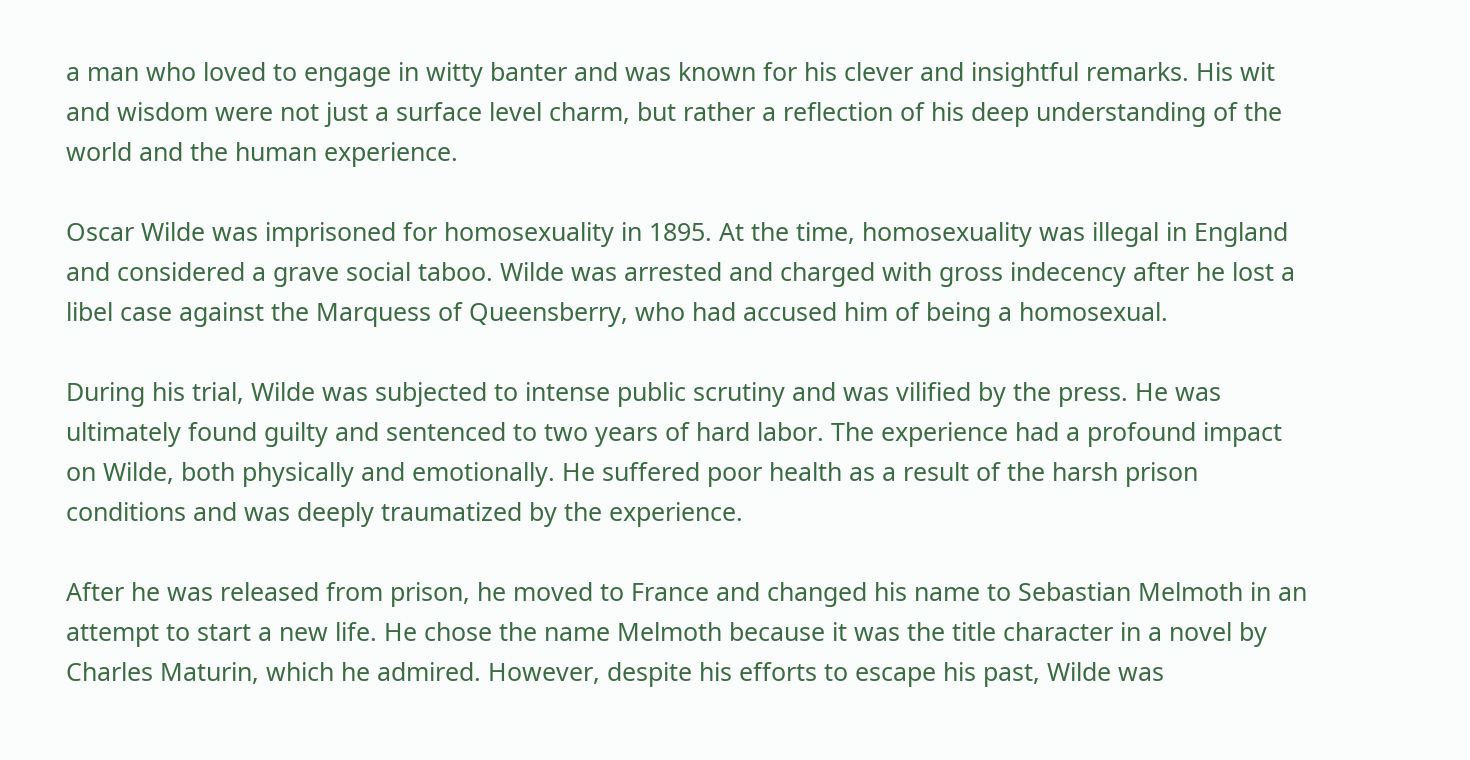a man who loved to engage in witty banter and was known for his clever and insightful remarks. His wit and wisdom were not just a surface level charm, but rather a reflection of his deep understanding of the world and the human experience.

Oscar Wilde was imprisoned for homosexuality in 1895. At the time, homosexuality was illegal in England and considered a grave social taboo. Wilde was arrested and charged with gross indecency after he lost a libel case against the Marquess of Queensberry, who had accused him of being a homosexual.

During his trial, Wilde was subjected to intense public scrutiny and was vilified by the press. He was ultimately found guilty and sentenced to two years of hard labor. The experience had a profound impact on Wilde, both physically and emotionally. He suffered poor health as a result of the harsh prison conditions and was deeply traumatized by the experience.

After he was released from prison, he moved to France and changed his name to Sebastian Melmoth in an attempt to start a new life. He chose the name Melmoth because it was the title character in a novel by Charles Maturin, which he admired. However, despite his efforts to escape his past, Wilde was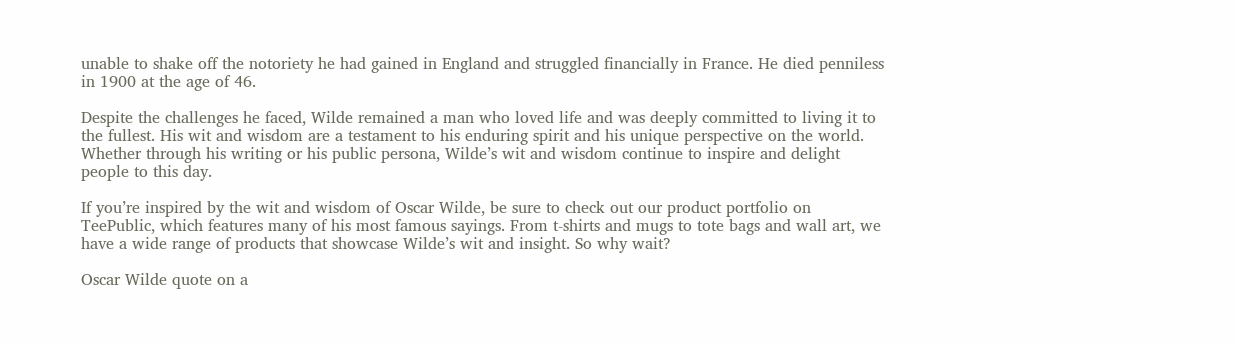unable to shake off the notoriety he had gained in England and struggled financially in France. He died penniless in 1900 at the age of 46.

Despite the challenges he faced, Wilde remained a man who loved life and was deeply committed to living it to the fullest. His wit and wisdom are a testament to his enduring spirit and his unique perspective on the world. Whether through his writing or his public persona, Wilde’s wit and wisdom continue to inspire and delight people to this day.

If you’re inspired by the wit and wisdom of Oscar Wilde, be sure to check out our product portfolio on TeePublic, which features many of his most famous sayings. From t-shirts and mugs to tote bags and wall art, we have a wide range of products that showcase Wilde’s wit and insight. So why wait?

Oscar Wilde quote on a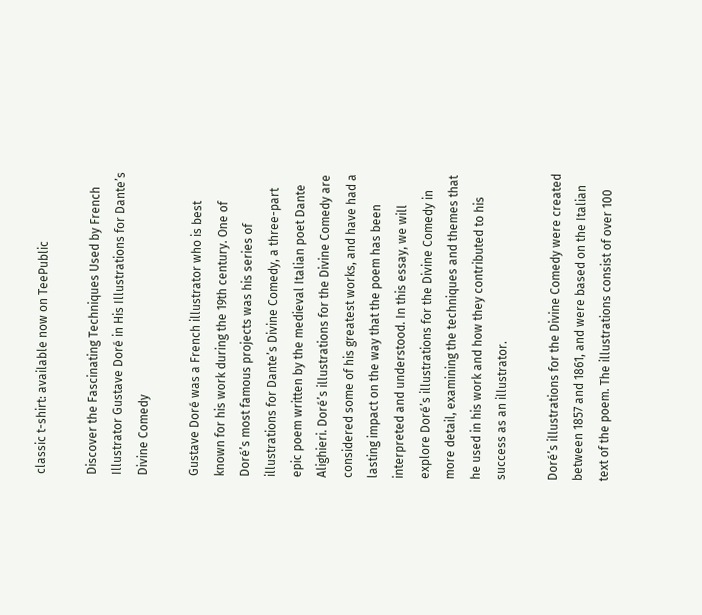classic t-shirt: available now on TeePublic

Discover the Fascinating Techniques Used by French Illustrator Gustave Doré in His Illustrations for Dante’s Divine Comedy

Gustave Doré was a French illustrator who is best known for his work during the 19th century. One of Doré’s most famous projects was his series of illustrations for Dante’s Divine Comedy, a three-part epic poem written by the medieval Italian poet Dante Alighieri. Doré’s illustrations for the Divine Comedy are considered some of his greatest works, and have had a lasting impact on the way that the poem has been interpreted and understood. In this essay, we will explore Doré’s illustrations for the Divine Comedy in more detail, examining the techniques and themes that he used in his work and how they contributed to his success as an illustrator.

Doré’s illustrations for the Divine Comedy were created between 1857 and 1861, and were based on the Italian text of the poem. The illustrations consist of over 100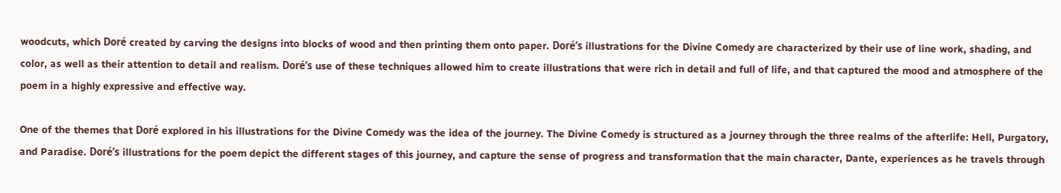woodcuts, which Doré created by carving the designs into blocks of wood and then printing them onto paper. Doré’s illustrations for the Divine Comedy are characterized by their use of line work, shading, and color, as well as their attention to detail and realism. Doré’s use of these techniques allowed him to create illustrations that were rich in detail and full of life, and that captured the mood and atmosphere of the poem in a highly expressive and effective way.

One of the themes that Doré explored in his illustrations for the Divine Comedy was the idea of the journey. The Divine Comedy is structured as a journey through the three realms of the afterlife: Hell, Purgatory, and Paradise. Doré’s illustrations for the poem depict the different stages of this journey, and capture the sense of progress and transformation that the main character, Dante, experiences as he travels through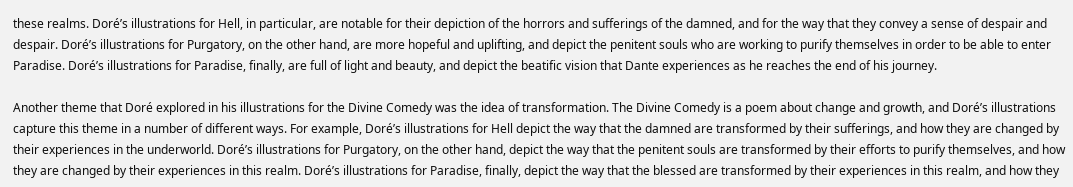these realms. Doré’s illustrations for Hell, in particular, are notable for their depiction of the horrors and sufferings of the damned, and for the way that they convey a sense of despair and despair. Doré’s illustrations for Purgatory, on the other hand, are more hopeful and uplifting, and depict the penitent souls who are working to purify themselves in order to be able to enter Paradise. Doré’s illustrations for Paradise, finally, are full of light and beauty, and depict the beatific vision that Dante experiences as he reaches the end of his journey.

Another theme that Doré explored in his illustrations for the Divine Comedy was the idea of transformation. The Divine Comedy is a poem about change and growth, and Doré’s illustrations capture this theme in a number of different ways. For example, Doré’s illustrations for Hell depict the way that the damned are transformed by their sufferings, and how they are changed by their experiences in the underworld. Doré’s illustrations for Purgatory, on the other hand, depict the way that the penitent souls are transformed by their efforts to purify themselves, and how they are changed by their experiences in this realm. Doré’s illustrations for Paradise, finally, depict the way that the blessed are transformed by their experiences in this realm, and how they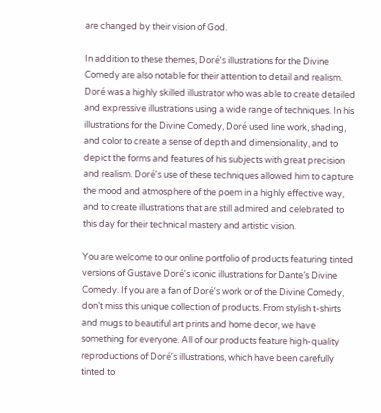are changed by their vision of God.

In addition to these themes, Doré’s illustrations for the Divine Comedy are also notable for their attention to detail and realism. Doré was a highly skilled illustrator who was able to create detailed and expressive illustrations using a wide range of techniques. In his illustrations for the Divine Comedy, Doré used line work, shading, and color to create a sense of depth and dimensionality, and to depict the forms and features of his subjects with great precision and realism. Doré’s use of these techniques allowed him to capture the mood and atmosphere of the poem in a highly effective way, and to create illustrations that are still admired and celebrated to this day for their technical mastery and artistic vision.

You are welcome to our online portfolio of products featuring tinted versions of Gustave Doré’s iconic illustrations for Dante’s Divine Comedy. If you are a fan of Doré’s work or of the Divine Comedy, don’t miss this unique collection of products. From stylish t-shirts and mugs to beautiful art prints and home decor, we have something for everyone. All of our products feature high-quality reproductions of Doré’s illustrations, which have been carefully tinted to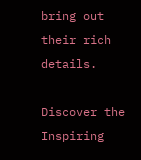bring out their rich details.

Discover the Inspiring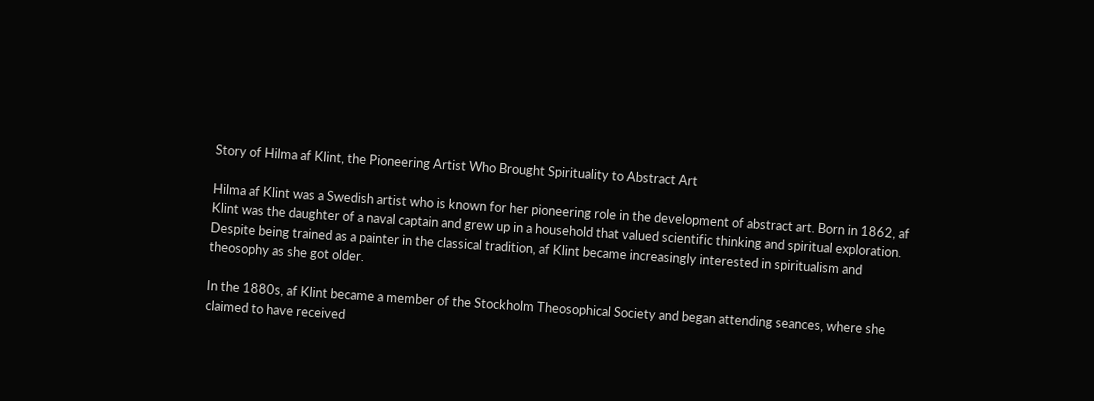Story of Hilma af Klint, the Pioneering Artist Who Brought Spirituality to Abstract Art

Hilma af Klint was a Swedish artist who is known for her pioneering role in the development of abstract art. Born in 1862, af Klint was the daughter of a naval captain and grew up in a household that valued scientific thinking and spiritual exploration. Despite being trained as a painter in the classical tradition, af Klint became increasingly interested in spiritualism and theosophy as she got older.

In the 1880s, af Klint became a member of the Stockholm Theosophical Society and began attending seances, where she claimed to have received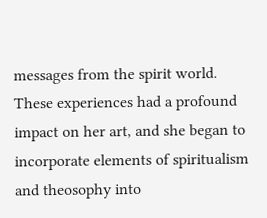messages from the spirit world. These experiences had a profound impact on her art, and she began to incorporate elements of spiritualism and theosophy into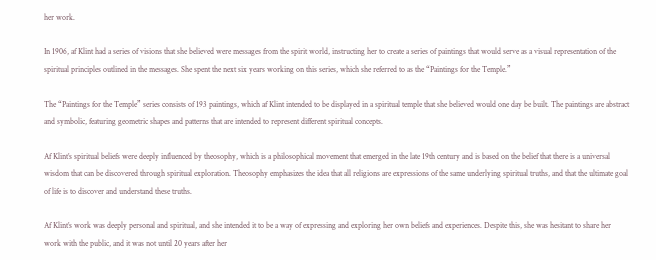her work.

In 1906, af Klint had a series of visions that she believed were messages from the spirit world, instructing her to create a series of paintings that would serve as a visual representation of the spiritual principles outlined in the messages. She spent the next six years working on this series, which she referred to as the “Paintings for the Temple.”

The “Paintings for the Temple” series consists of 193 paintings, which af Klint intended to be displayed in a spiritual temple that she believed would one day be built. The paintings are abstract and symbolic, featuring geometric shapes and patterns that are intended to represent different spiritual concepts.

Af Klint’s spiritual beliefs were deeply influenced by theosophy, which is a philosophical movement that emerged in the late 19th century and is based on the belief that there is a universal wisdom that can be discovered through spiritual exploration. Theosophy emphasizes the idea that all religions are expressions of the same underlying spiritual truths, and that the ultimate goal of life is to discover and understand these truths.

Af Klint’s work was deeply personal and spiritual, and she intended it to be a way of expressing and exploring her own beliefs and experiences. Despite this, she was hesitant to share her work with the public, and it was not until 20 years after her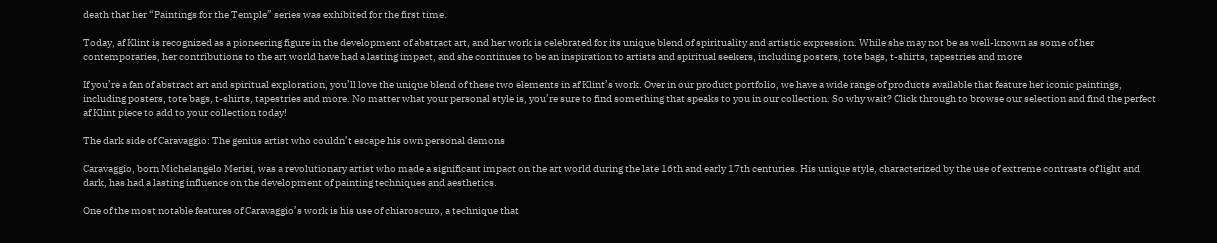death that her “Paintings for the Temple” series was exhibited for the first time.

Today, af Klint is recognized as a pioneering figure in the development of abstract art, and her work is celebrated for its unique blend of spirituality and artistic expression. While she may not be as well-known as some of her contemporaries, her contributions to the art world have had a lasting impact, and she continues to be an inspiration to artists and spiritual seekers, including posters, tote bags, t-shirts, tapestries and more

If you’re a fan of abstract art and spiritual exploration, you’ll love the unique blend of these two elements in af Klint’s work. Over in our product portfolio, we have a wide range of products available that feature her iconic paintings, including posters, tote bags, t-shirts, tapestries and more. No matter what your personal style is, you’re sure to find something that speaks to you in our collection. So why wait? Click through to browse our selection and find the perfect af Klint piece to add to your collection today!

The dark side of Caravaggio: The genius artist who couldn’t escape his own personal demons

Caravaggio, born Michelangelo Merisi, was a revolutionary artist who made a significant impact on the art world during the late 16th and early 17th centuries. His unique style, characterized by the use of extreme contrasts of light and dark, has had a lasting influence on the development of painting techniques and aesthetics.

One of the most notable features of Caravaggio’s work is his use of chiaroscuro, a technique that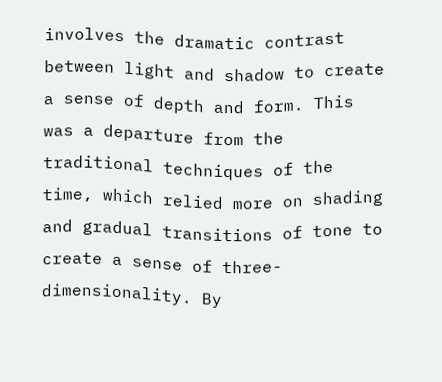involves the dramatic contrast between light and shadow to create a sense of depth and form. This was a departure from the traditional techniques of the time, which relied more on shading and gradual transitions of tone to create a sense of three-dimensionality. By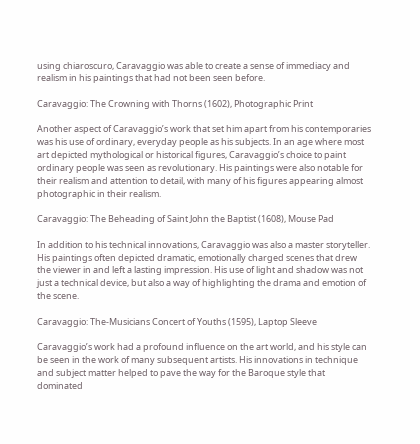using chiaroscuro, Caravaggio was able to create a sense of immediacy and realism in his paintings that had not been seen before.

Caravaggio: The Crowning with Thorns (1602), Photographic Print

Another aspect of Caravaggio’s work that set him apart from his contemporaries was his use of ordinary, everyday people as his subjects. In an age where most art depicted mythological or historical figures, Caravaggio’s choice to paint ordinary people was seen as revolutionary. His paintings were also notable for their realism and attention to detail, with many of his figures appearing almost photographic in their realism.

Caravaggio: The Beheading of Saint John the Baptist (1608), Mouse Pad

In addition to his technical innovations, Caravaggio was also a master storyteller. His paintings often depicted dramatic, emotionally charged scenes that drew the viewer in and left a lasting impression. His use of light and shadow was not just a technical device, but also a way of highlighting the drama and emotion of the scene.

Caravaggio: The-Musicians Concert of Youths (1595), Laptop Sleeve

Caravaggio’s work had a profound influence on the art world, and his style can be seen in the work of many subsequent artists. His innovations in technique and subject matter helped to pave the way for the Baroque style that dominated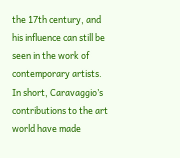the 17th century, and his influence can still be seen in the work of contemporary artists. In short, Caravaggio’s contributions to the art world have made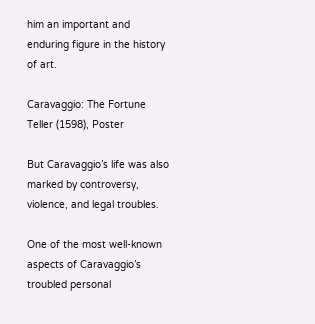him an important and enduring figure in the history of art.

Caravaggio: The Fortune Teller (1598), Poster

But Caravaggio’s life was also marked by controversy, violence, and legal troubles.

One of the most well-known aspects of Caravaggio’s troubled personal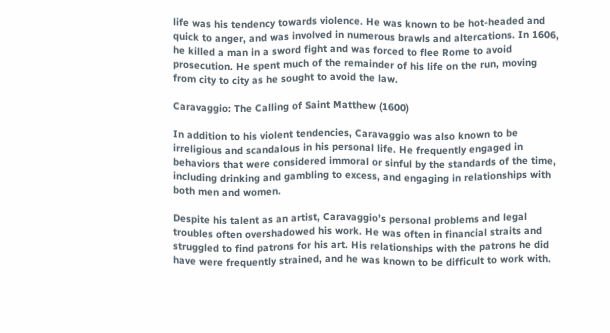life was his tendency towards violence. He was known to be hot-headed and quick to anger, and was involved in numerous brawls and altercations. In 1606, he killed a man in a sword fight and was forced to flee Rome to avoid prosecution. He spent much of the remainder of his life on the run, moving from city to city as he sought to avoid the law.

Caravaggio: The Calling of Saint Matthew (1600)

In addition to his violent tendencies, Caravaggio was also known to be irreligious and scandalous in his personal life. He frequently engaged in behaviors that were considered immoral or sinful by the standards of the time, including drinking and gambling to excess, and engaging in relationships with both men and women.

Despite his talent as an artist, Caravaggio’s personal problems and legal troubles often overshadowed his work. He was often in financial straits and struggled to find patrons for his art. His relationships with the patrons he did have were frequently strained, and he was known to be difficult to work with.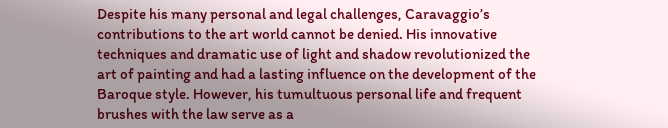Despite his many personal and legal challenges, Caravaggio’s contributions to the art world cannot be denied. His innovative techniques and dramatic use of light and shadow revolutionized the art of painting and had a lasting influence on the development of the Baroque style. However, his tumultuous personal life and frequent brushes with the law serve as a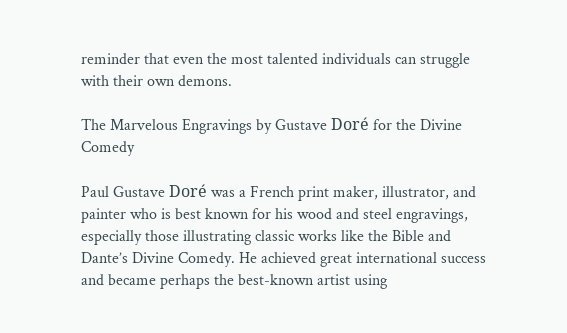reminder that even the most talented individuals can struggle with their own demons.

The Marvelous Engravings by Gustave Doré for the Divine Comedy

Paul Gustave Doré was a French print maker, illustrator, and painter who is best known for his wood and steel engravings, especially those illustrating classic works like the Bible and Dante’s Divine Comedy. He achieved great international success and became perhaps the best-known artist using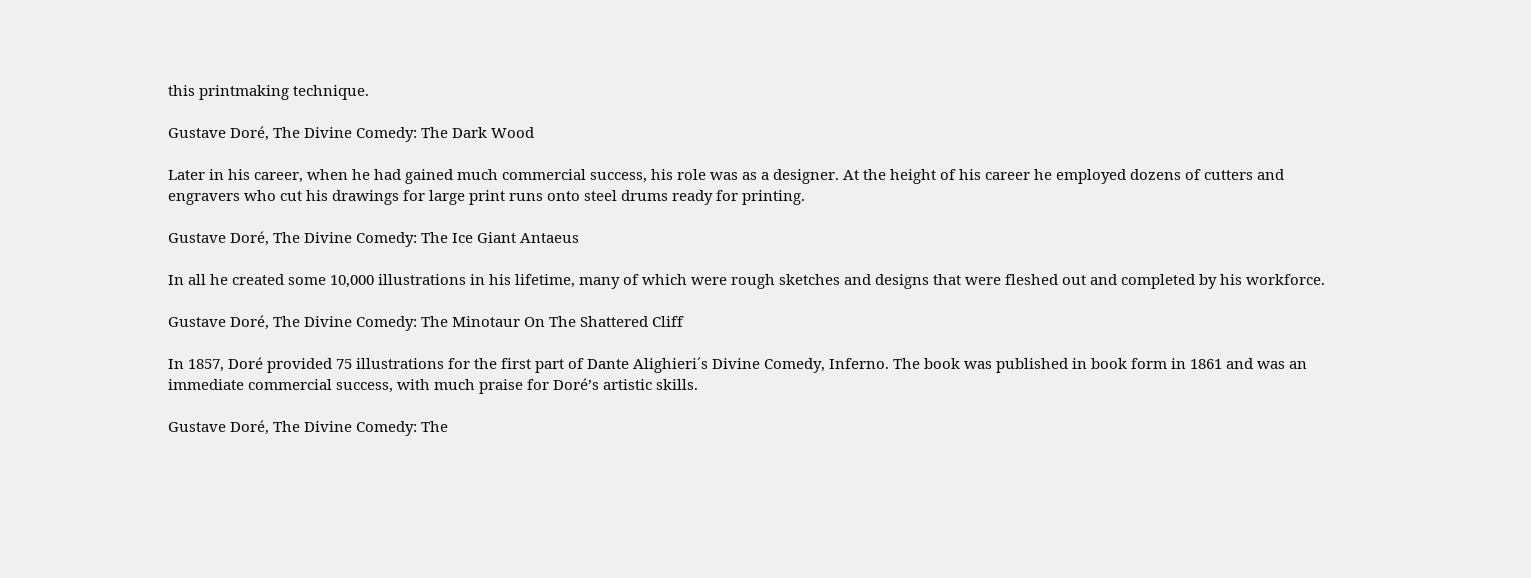this printmaking technique.

Gustave Doré, The Divine Comedy: The Dark Wood

Later in his career, when he had gained much commercial success, his role was as a designer. At the height of his career he employed dozens of cutters and engravers who cut his drawings for large print runs onto steel drums ready for printing.

Gustave Doré, The Divine Comedy: The Ice Giant Antaeus

In all he created some 10,000 illustrations in his lifetime, many of which were rough sketches and designs that were fleshed out and completed by his workforce.

Gustave Doré, The Divine Comedy: The Minotaur On The Shattered Cliff

In 1857, Doré provided 75 illustrations for the first part of Dante Alighieri´s Divine Comedy, Inferno. The book was published in book form in 1861 and was an immediate commercial success, with much praise for Doré’s artistic skills.

Gustave Doré, The Divine Comedy: The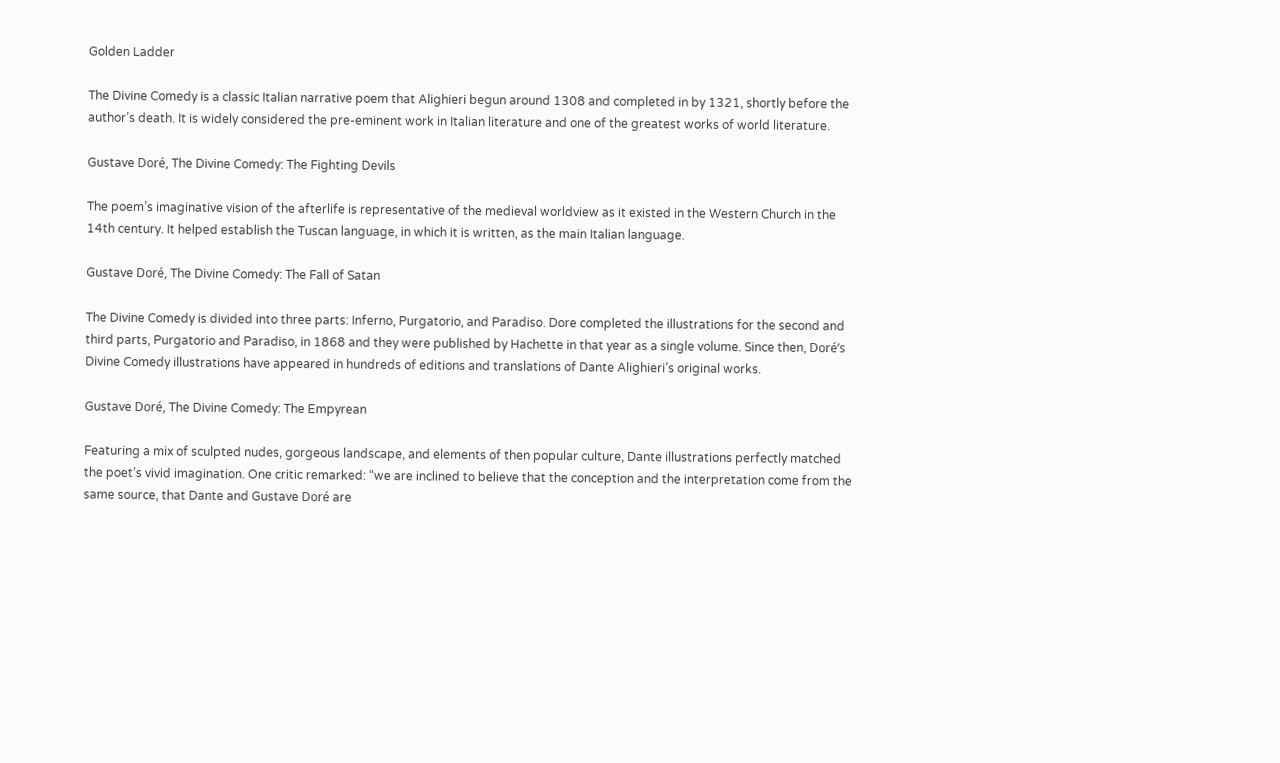Golden Ladder

The Divine Comedy is a classic Italian narrative poem that Alighieri begun around 1308 and completed in by 1321, shortly before the author’s death. It is widely considered the pre-eminent work in Italian literature and one of the greatest works of world literature.

Gustave Doré, The Divine Comedy: The Fighting Devils

The poem’s imaginative vision of the afterlife is representative of the medieval worldview as it existed in the Western Church in the 14th century. It helped establish the Tuscan language, in which it is written, as the main Italian language.

Gustave Doré, The Divine Comedy: The Fall of Satan

The Divine Comedy is divided into three parts: Inferno, Purgatorio, and Paradiso. Dore completed the illustrations for the second and third parts, Purgatorio and Paradiso, in 1868 and they were published by Hachette in that year as a single volume. Since then, Doré’s Divine Comedy illustrations have appeared in hundreds of editions and translations of Dante Alighieri’s original works.

Gustave Doré, The Divine Comedy: The Empyrean

Featuring a mix of sculpted nudes, gorgeous landscape, and elements of then popular culture, Dante illustrations perfectly matched the poet’s vivid imagination. One critic remarked: “we are inclined to believe that the conception and the interpretation come from the same source, that Dante and Gustave Doré are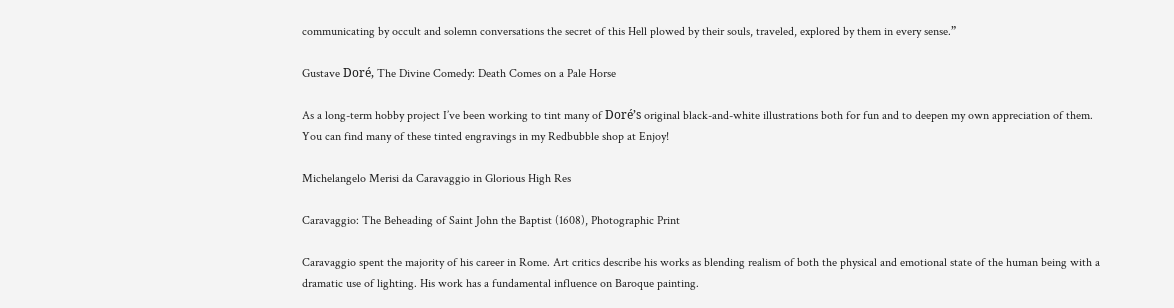communicating by occult and solemn conversations the secret of this Hell plowed by their souls, traveled, explored by them in every sense.”

Gustave Doré, The Divine Comedy: Death Comes on a Pale Horse

As a long-term hobby project I’ve been working to tint many of Doré’s original black-and-white illustrations both for fun and to deepen my own appreciation of them. You can find many of these tinted engravings in my Redbubble shop at Enjoy!

Michelangelo Merisi da Caravaggio in Glorious High Res

Caravaggio: The Beheading of Saint John the Baptist (1608), Photographic Print

Caravaggio spent the majority of his career in Rome. Art critics describe his works as blending realism of both the physical and emotional state of the human being with a dramatic use of lighting. His work has a fundamental influence on Baroque painting.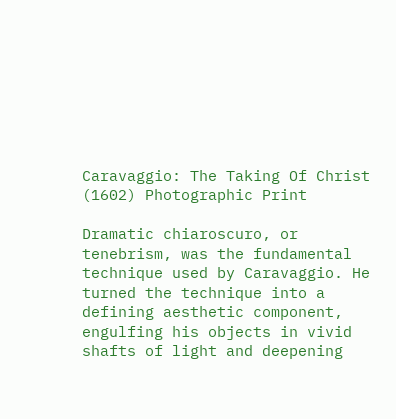Caravaggio: The Taking Of Christ (1602) Photographic Print

Dramatic chiaroscuro, or tenebrism, was the fundamental technique used by Caravaggio. He turned the technique into a defining aesthetic component, engulfing his objects in vivid shafts of light and deepening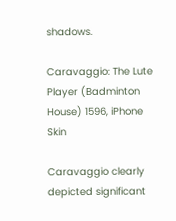shadows.

Caravaggio: The Lute Player (Badminton House) 1596, iPhone Skin

Caravaggio clearly depicted significant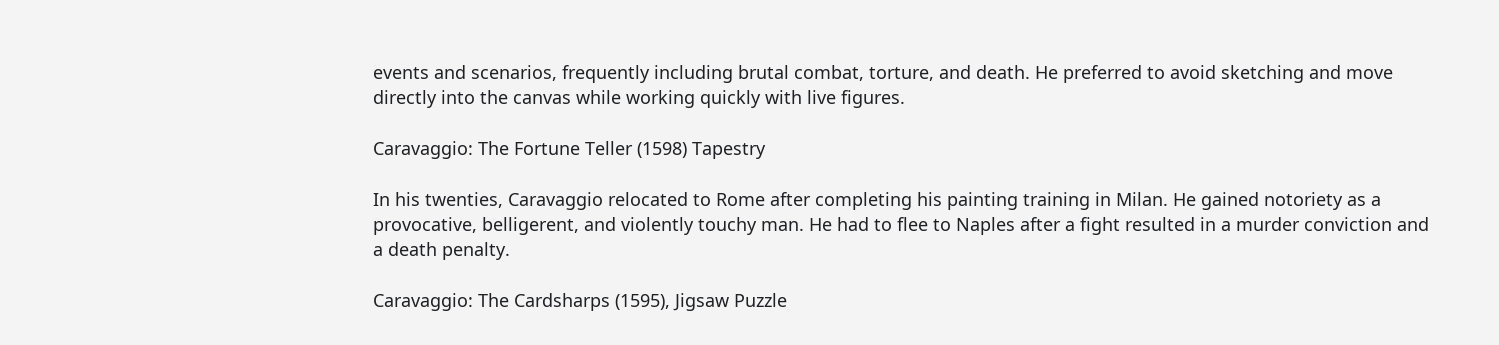events and scenarios, frequently including brutal combat, torture, and death. He preferred to avoid sketching and move directly into the canvas while working quickly with live figures.

Caravaggio: The Fortune Teller (1598) Tapestry

In his twenties, Caravaggio relocated to Rome after completing his painting training in Milan. He gained notoriety as a provocative, belligerent, and violently touchy man. He had to flee to Naples after a fight resulted in a murder conviction and a death penalty.

Caravaggio: The Cardsharps (1595), Jigsaw Puzzle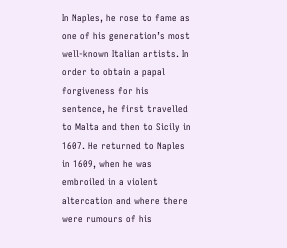In Naples, he rose to fame as one of his generation’s most well-known Italian artists. In order to obtain a papal forgiveness for his sentence, he first travelled to Malta and then to Sicily in 1607. He returned to Naples in 1609, when he was embroiled in a violent altercation and where there were rumours of his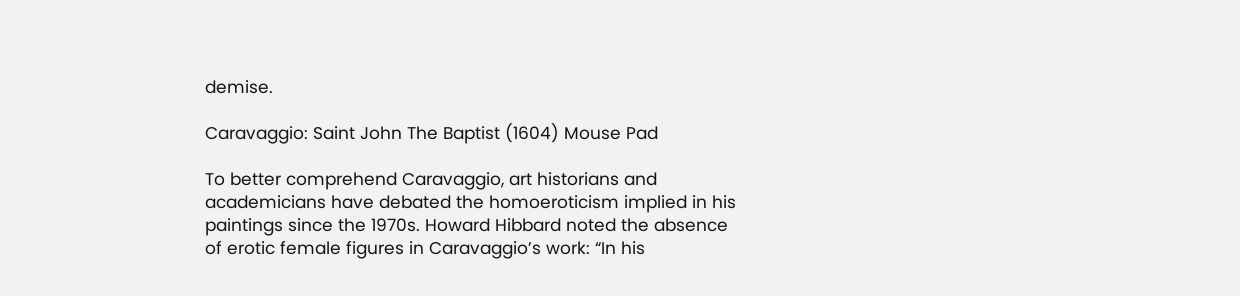demise.

Caravaggio: Saint John The Baptist (1604) Mouse Pad

To better comprehend Caravaggio, art historians and academicians have debated the homoeroticism implied in his paintings since the 1970s. Howard Hibbard noted the absence of erotic female figures in Caravaggio’s work: “In his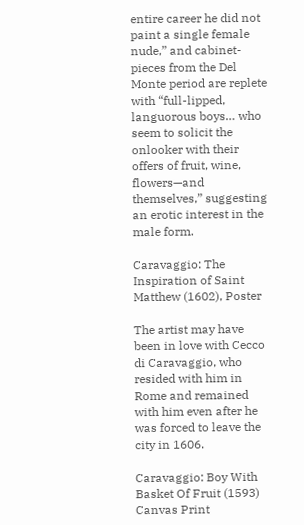entire career he did not paint a single female nude,” and cabinet-pieces from the Del Monte period are replete with “full-lipped, languorous boys… who seem to solicit the onlooker with their offers of fruit, wine, flowers—and themselves,” suggesting an erotic interest in the male form.

Caravaggio: The Inspiration of Saint Matthew (1602), Poster

The artist may have been in love with Cecco di Caravaggio, who resided with him in Rome and remained with him even after he was forced to leave the city in 1606.

Caravaggio: Boy With Basket Of Fruit (1593) Canvas Print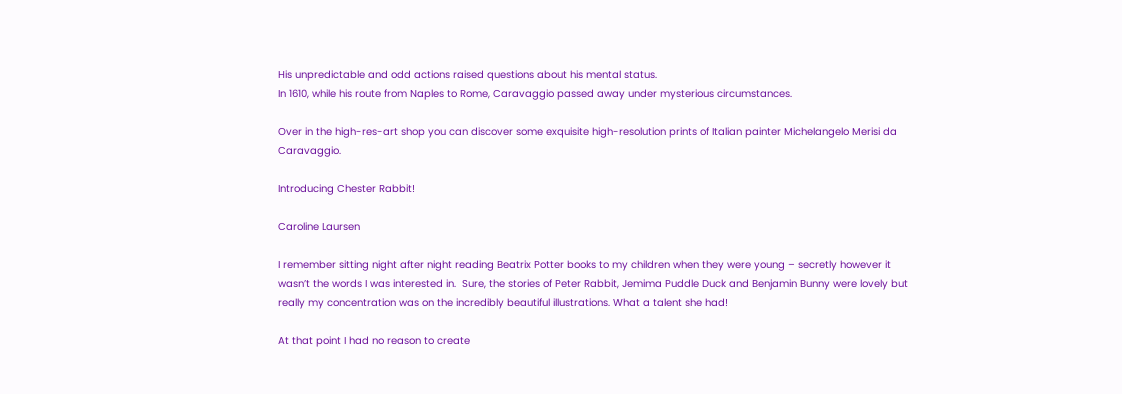His unpredictable and odd actions raised questions about his mental status.
In 1610, while his route from Naples to Rome, Caravaggio passed away under mysterious circumstances.

Over in the high-res-art shop you can discover some exquisite high-resolution prints of Italian painter Michelangelo Merisi da Caravaggio.

Introducing Chester Rabbit!

Caroline Laursen

I remember sitting night after night reading Beatrix Potter books to my children when they were young – secretly however it wasn’t the words I was interested in.  Sure, the stories of Peter Rabbit, Jemima Puddle Duck and Benjamin Bunny were lovely but really my concentration was on the incredibly beautiful illustrations. What a talent she had!

At that point I had no reason to create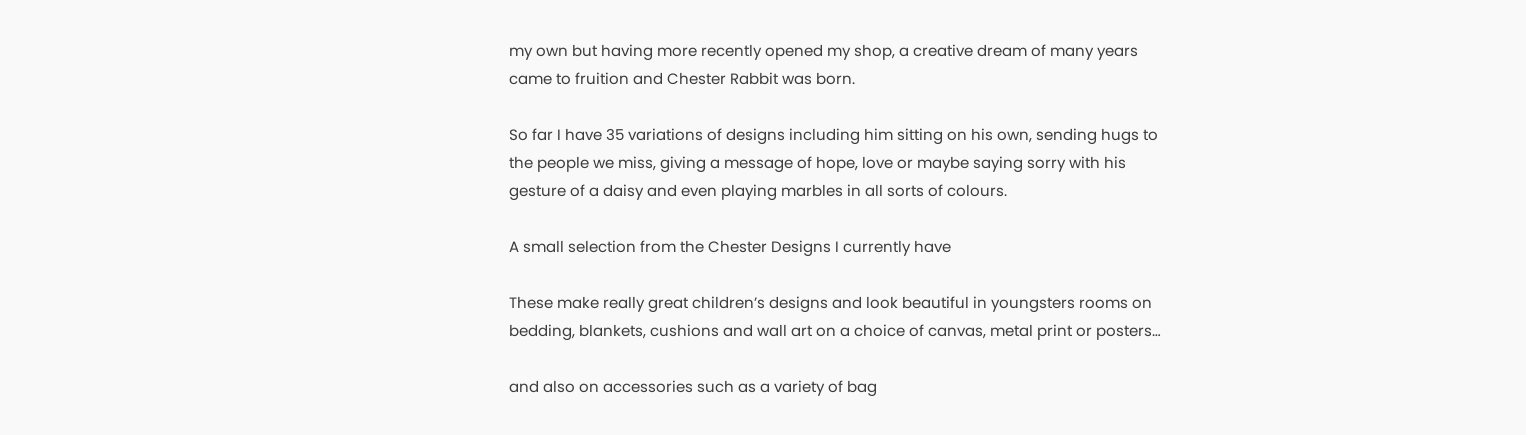my own but having more recently opened my shop, a creative dream of many years came to fruition and Chester Rabbit was born.

So far I have 35 variations of designs including him sitting on his own, sending hugs to the people we miss, giving a message of hope, love or maybe saying sorry with his gesture of a daisy and even playing marbles in all sorts of colours.

A small selection from the Chester Designs I currently have

These make really great children’s designs and look beautiful in youngsters rooms on bedding, blankets, cushions and wall art on a choice of canvas, metal print or posters…

and also on accessories such as a variety of bag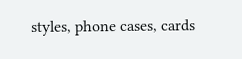styles, phone cases, cards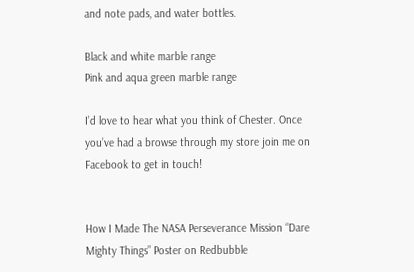and note pads, and water bottles.

Black and white marble range
Pink and aqua green marble range

I’d love to hear what you think of Chester. Once you’ve had a browse through my store join me on Facebook to get in touch!


How I Made The NASA Perseverance Mission “Dare Mighty Things” Poster on Redbubble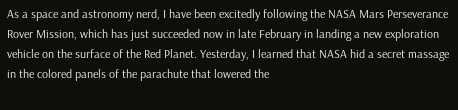As a space and astronomy nerd, I have been excitedly following the NASA Mars Perseverance Rover Mission, which has just succeeded now in late February in landing a new exploration vehicle on the surface of the Red Planet. Yesterday, I learned that NASA hid a secret massage in the colored panels of the parachute that lowered the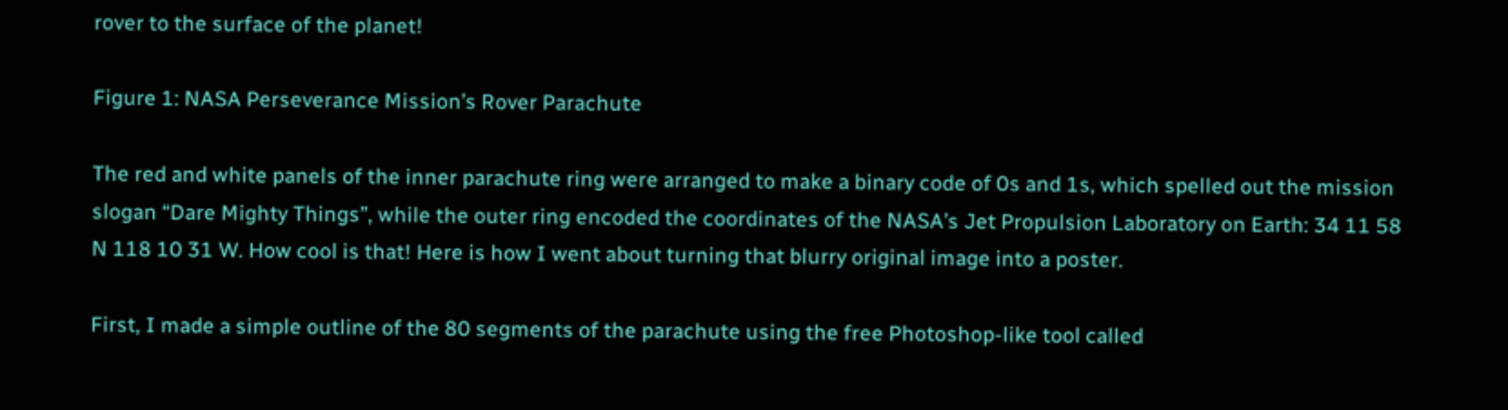rover to the surface of the planet!

Figure 1: NASA Perseverance Mission’s Rover Parachute

The red and white panels of the inner parachute ring were arranged to make a binary code of 0s and 1s, which spelled out the mission slogan “Dare Mighty Things”, while the outer ring encoded the coordinates of the NASA’s Jet Propulsion Laboratory on Earth: 34 11 58 N 118 10 31 W. How cool is that! Here is how I went about turning that blurry original image into a poster.

First, I made a simple outline of the 80 segments of the parachute using the free Photoshop-like tool called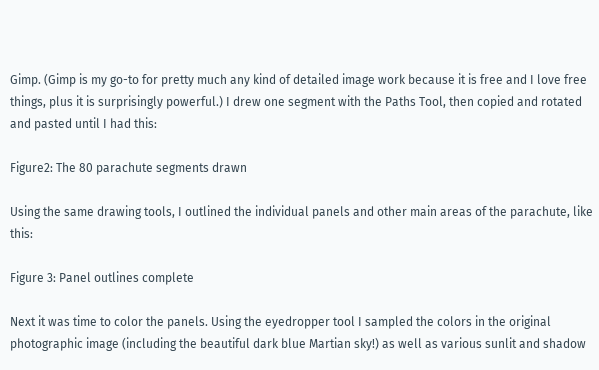Gimp. (Gimp is my go-to for pretty much any kind of detailed image work because it is free and I love free things, plus it is surprisingly powerful.) I drew one segment with the Paths Tool, then copied and rotated and pasted until I had this:

Figure2: The 80 parachute segments drawn

Using the same drawing tools, I outlined the individual panels and other main areas of the parachute, like this:

Figure 3: Panel outlines complete

Next it was time to color the panels. Using the eyedropper tool I sampled the colors in the original photographic image (including the beautiful dark blue Martian sky!) as well as various sunlit and shadow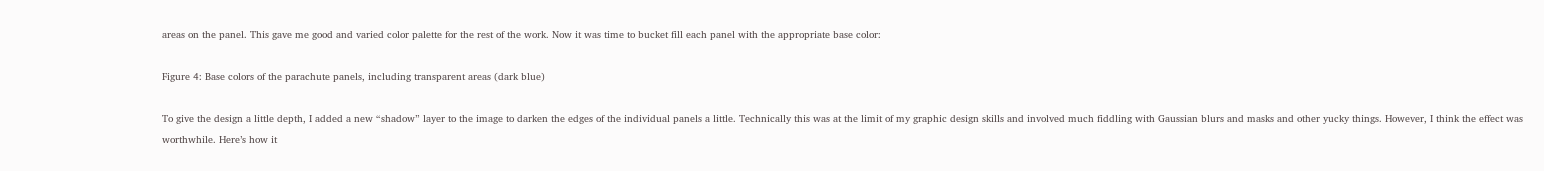areas on the panel. This gave me good and varied color palette for the rest of the work. Now it was time to bucket fill each panel with the appropriate base color:

Figure 4: Base colors of the parachute panels, including transparent areas (dark blue)

To give the design a little depth, I added a new “shadow” layer to the image to darken the edges of the individual panels a little. Technically this was at the limit of my graphic design skills and involved much fiddling with Gaussian blurs and masks and other yucky things. However, I think the effect was worthwhile. Here’s how it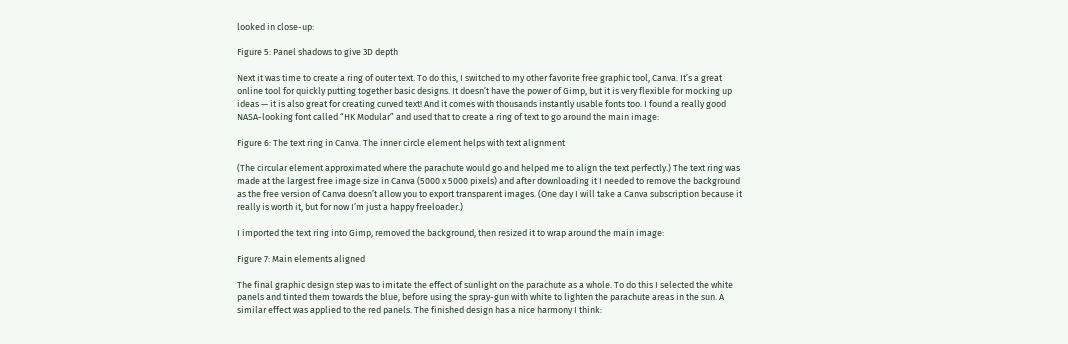looked in close-up:

Figure 5: Panel shadows to give 3D depth

Next it was time to create a ring of outer text. To do this, I switched to my other favorite free graphic tool, Canva. It’s a great online tool for quickly putting together basic designs. It doesn’t have the power of Gimp, but it is very flexible for mocking up ideas — it is also great for creating curved text! And it comes with thousands instantly usable fonts too. I found a really good NASA-looking font called “HK Modular” and used that to create a ring of text to go around the main image:

Figure 6: The text ring in Canva. The inner circle element helps with text alignment

(The circular element approximated where the parachute would go and helped me to align the text perfectly.) The text ring was made at the largest free image size in Canva (5000 x 5000 pixels) and after downloading it I needed to remove the background as the free version of Canva doesn’t allow you to export transparent images. (One day I will take a Canva subscription because it really is worth it, but for now I’m just a happy freeloader.)

I imported the text ring into Gimp, removed the background, then resized it to wrap around the main image:

Figure 7: Main elements aligned

The final graphic design step was to imitate the effect of sunlight on the parachute as a whole. To do this I selected the white panels and tinted them towards the blue, before using the spray-gun with white to lighten the parachute areas in the sun. A similar effect was applied to the red panels. The finished design has a nice harmony I think: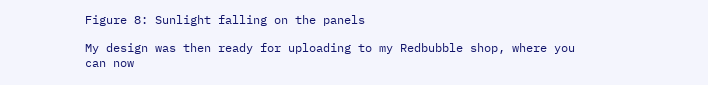Figure 8: Sunlight falling on the panels

My design was then ready for uploading to my Redbubble shop, where you can now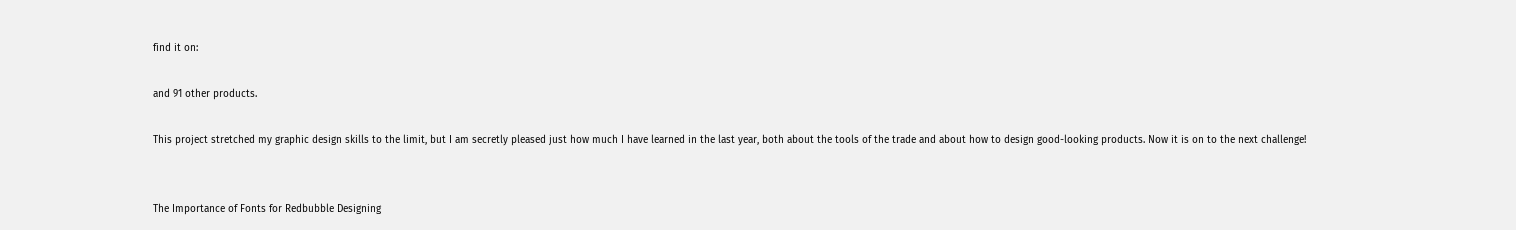find it on:

and 91 other products.

This project stretched my graphic design skills to the limit, but I am secretly pleased just how much I have learned in the last year, both about the tools of the trade and about how to design good-looking products. Now it is on to the next challenge!


The Importance of Fonts for Redbubble Designing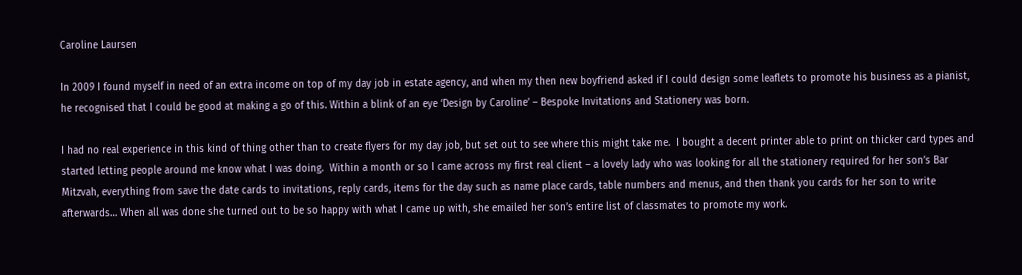Caroline Laursen

In 2009 I found myself in need of an extra income on top of my day job in estate agency, and when my then new boyfriend asked if I could design some leaflets to promote his business as a pianist, he recognised that I could be good at making a go of this. Within a blink of an eye ‘Design by Caroline’ – Bespoke Invitations and Stationery was born.

I had no real experience in this kind of thing other than to create flyers for my day job, but set out to see where this might take me.  I bought a decent printer able to print on thicker card types and started letting people around me know what I was doing.  Within a month or so I came across my first real client – a lovely lady who was looking for all the stationery required for her son’s Bar Mitzvah, everything from save the date cards to invitations, reply cards, items for the day such as name place cards, table numbers and menus, and then thank you cards for her son to write afterwards… When all was done she turned out to be so happy with what I came up with, she emailed her son’s entire list of classmates to promote my work.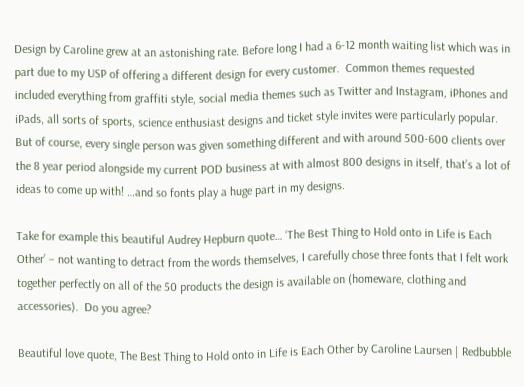Design by Caroline grew at an astonishing rate. Before long I had a 6-12 month waiting list which was in part due to my USP of offering a different design for every customer.  Common themes requested included everything from graffiti style, social media themes such as Twitter and Instagram, iPhones and iPads, all sorts of sports, science enthusiast designs and ticket style invites were particularly popular.  But of course, every single person was given something different and with around 500-600 clients over the 8 year period alongside my current POD business at with almost 800 designs in itself, that’s a lot of ideas to come up with! …and so fonts play a huge part in my designs.

Take for example this beautiful Audrey Hepburn quote… ‘The Best Thing to Hold onto in Life is Each Other’ – not wanting to detract from the words themselves, I carefully chose three fonts that I felt work together perfectly on all of the 50 products the design is available on (homeware, clothing and accessories).  Do you agree?

Beautiful love quote, The Best Thing to Hold onto in Life is Each Other by Caroline Laursen | Redbubble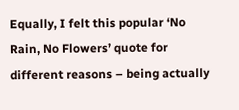Equally, I felt this popular ‘No Rain, No Flowers’ quote for different reasons – being actually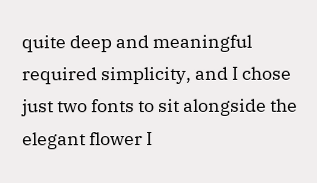quite deep and meaningful required simplicity, and I chose just two fonts to sit alongside the elegant flower I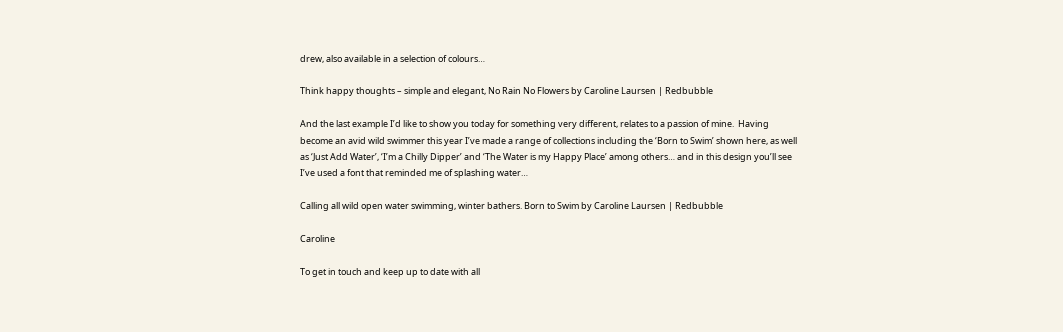drew, also available in a selection of colours…

Think happy thoughts – simple and elegant, No Rain No Flowers by Caroline Laursen | Redbubble

And the last example I’d like to show you today for something very different, relates to a passion of mine.  Having become an avid wild swimmer this year I’ve made a range of collections including the ‘Born to Swim’ shown here, as well as ‘Just Add Water’, ‘I’m a Chilly Dipper’ and ‘The Water is my Happy Place’ among others… and in this design you’ll see I’ve used a font that reminded me of splashing water…

Calling all wild open water swimming, winter bathers. Born to Swim by Caroline Laursen | Redbubble

Caroline

To get in touch and keep up to date with all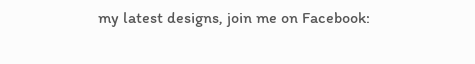my latest designs, join me on Facebook: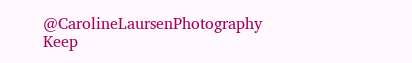@CarolineLaursenPhotography
Keep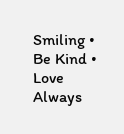Smiling • Be Kind • Love Always